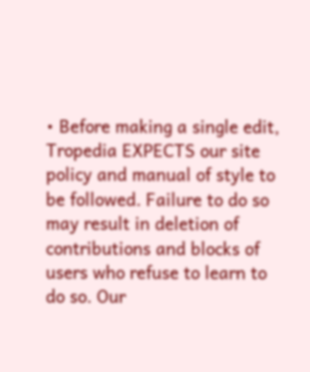• Before making a single edit, Tropedia EXPECTS our site policy and manual of style to be followed. Failure to do so may result in deletion of contributions and blocks of users who refuse to learn to do so. Our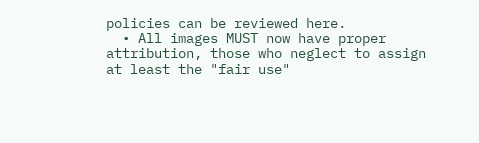policies can be reviewed here.
  • All images MUST now have proper attribution, those who neglect to assign at least the "fair use"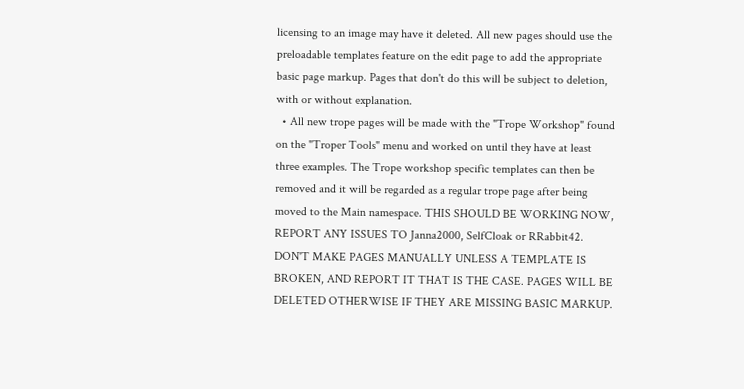licensing to an image may have it deleted. All new pages should use the preloadable templates feature on the edit page to add the appropriate basic page markup. Pages that don't do this will be subject to deletion, with or without explanation.
  • All new trope pages will be made with the "Trope Workshop" found on the "Troper Tools" menu and worked on until they have at least three examples. The Trope workshop specific templates can then be removed and it will be regarded as a regular trope page after being moved to the Main namespace. THIS SHOULD BE WORKING NOW, REPORT ANY ISSUES TO Janna2000, SelfCloak or RRabbit42. DON'T MAKE PAGES MANUALLY UNLESS A TEMPLATE IS BROKEN, AND REPORT IT THAT IS THE CASE. PAGES WILL BE DELETED OTHERWISE IF THEY ARE MISSING BASIC MARKUP.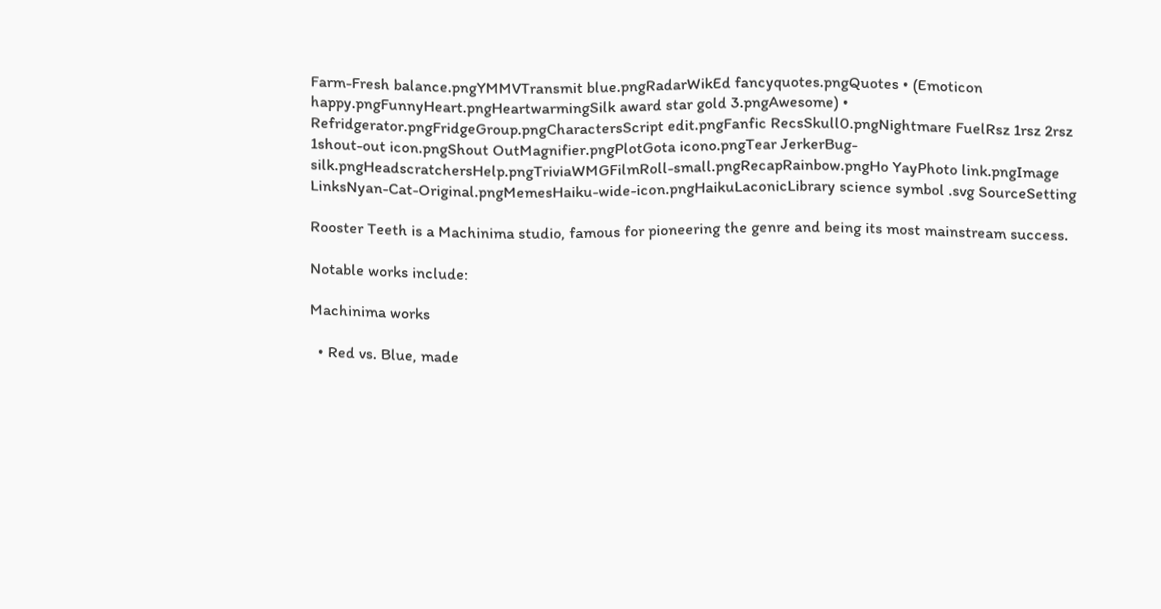Farm-Fresh balance.pngYMMVTransmit blue.pngRadarWikEd fancyquotes.pngQuotes • (Emoticon happy.pngFunnyHeart.pngHeartwarmingSilk award star gold 3.pngAwesome) • Refridgerator.pngFridgeGroup.pngCharactersScript edit.pngFanfic RecsSkull0.pngNightmare FuelRsz 1rsz 2rsz 1shout-out icon.pngShout OutMagnifier.pngPlotGota icono.pngTear JerkerBug-silk.pngHeadscratchersHelp.pngTriviaWMGFilmRoll-small.pngRecapRainbow.pngHo YayPhoto link.pngImage LinksNyan-Cat-Original.pngMemesHaiku-wide-icon.pngHaikuLaconicLibrary science symbol .svg SourceSetting

Rooster Teeth is a Machinima studio, famous for pioneering the genre and being its most mainstream success.

Notable works include:

Machinima works

  • Red vs. Blue, made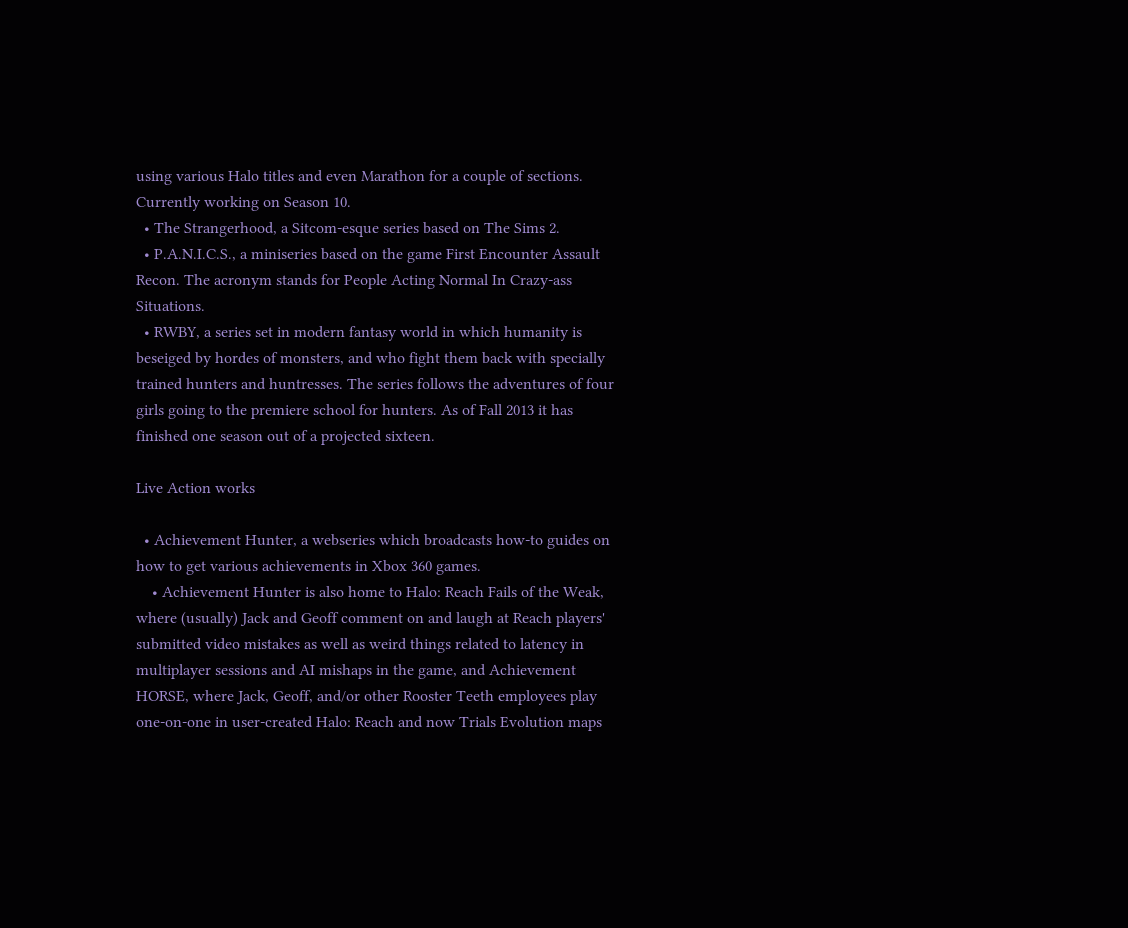using various Halo titles and even Marathon for a couple of sections. Currently working on Season 10.
  • The Strangerhood, a Sitcom-esque series based on The Sims 2.
  • P.A.N.I.C.S., a miniseries based on the game First Encounter Assault Recon. The acronym stands for People Acting Normal In Crazy-ass Situations.
  • RWBY, a series set in modern fantasy world in which humanity is beseiged by hordes of monsters, and who fight them back with specially trained hunters and huntresses. The series follows the adventures of four girls going to the premiere school for hunters. As of Fall 2013 it has finished one season out of a projected sixteen.

Live Action works

  • Achievement Hunter, a webseries which broadcasts how-to guides on how to get various achievements in Xbox 360 games.
    • Achievement Hunter is also home to Halo: Reach Fails of the Weak, where (usually) Jack and Geoff comment on and laugh at Reach players' submitted video mistakes as well as weird things related to latency in multiplayer sessions and AI mishaps in the game, and Achievement HORSE, where Jack, Geoff, and/or other Rooster Teeth employees play one-on-one in user-created Halo: Reach and now Trials Evolution maps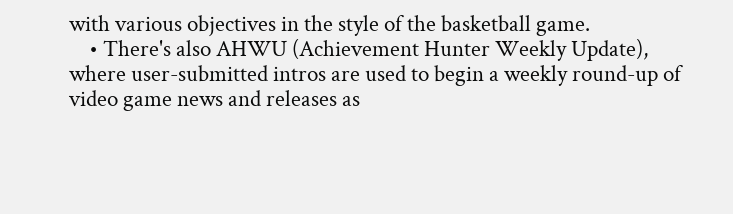with various objectives in the style of the basketball game.
    • There's also AHWU (Achievement Hunter Weekly Update), where user-submitted intros are used to begin a weekly round-up of video game news and releases as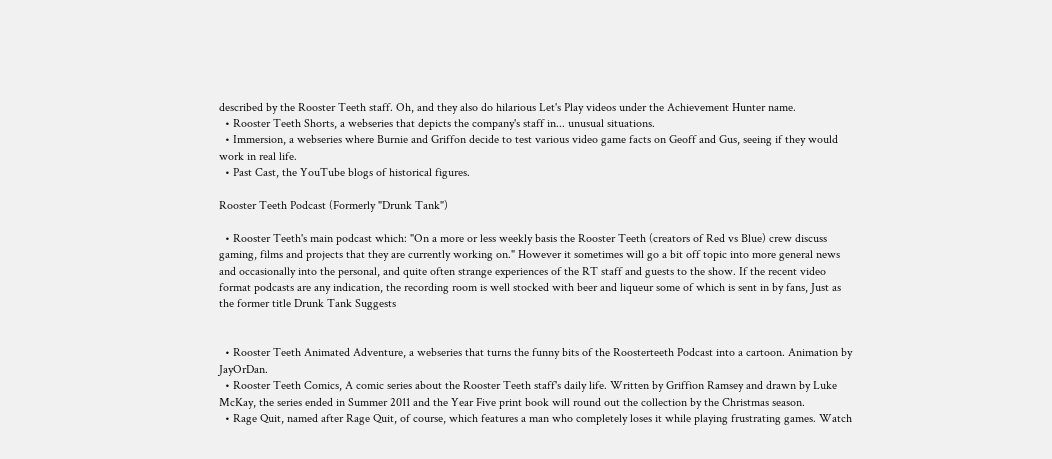described by the Rooster Teeth staff. Oh, and they also do hilarious Let's Play videos under the Achievement Hunter name.
  • Rooster Teeth Shorts, a webseries that depicts the company's staff in... unusual situations.
  • Immersion, a webseries where Burnie and Griffon decide to test various video game facts on Geoff and Gus, seeing if they would work in real life.
  • Past Cast, the YouTube blogs of historical figures.

Rooster Teeth Podcast (Formerly "Drunk Tank")

  • Rooster Teeth's main podcast which: "On a more or less weekly basis the Rooster Teeth (creators of Red vs Blue) crew discuss gaming, films and projects that they are currently working on." However it sometimes will go a bit off topic into more general news and occasionally into the personal, and quite often strange experiences of the RT staff and guests to the show. If the recent video format podcasts are any indication, the recording room is well stocked with beer and liqueur some of which is sent in by fans, Just as the former title Drunk Tank Suggests


  • Rooster Teeth Animated Adventure, a webseries that turns the funny bits of the Roosterteeth Podcast into a cartoon. Animation by JayOrDan.
  • Rooster Teeth Comics, A comic series about the Rooster Teeth staff's daily life. Written by Griffion Ramsey and drawn by Luke McKay, the series ended in Summer 2011 and the Year Five print book will round out the collection by the Christmas season.
  • Rage Quit, named after Rage Quit, of course, which features a man who completely loses it while playing frustrating games. Watch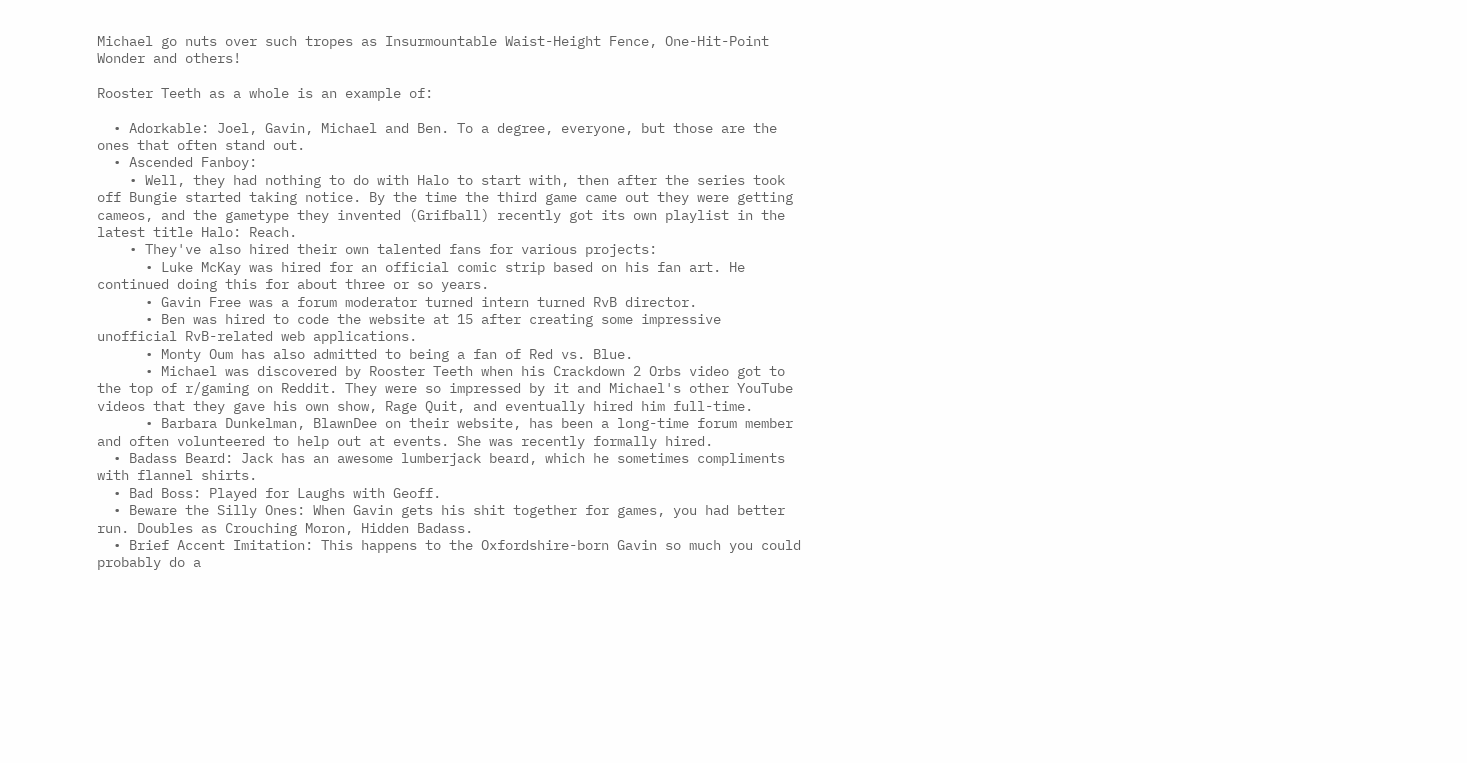Michael go nuts over such tropes as Insurmountable Waist-Height Fence, One-Hit-Point Wonder and others!

Rooster Teeth as a whole is an example of:

  • Adorkable: Joel, Gavin, Michael and Ben. To a degree, everyone, but those are the ones that often stand out.
  • Ascended Fanboy:
    • Well, they had nothing to do with Halo to start with, then after the series took off Bungie started taking notice. By the time the third game came out they were getting cameos, and the gametype they invented (Grifball) recently got its own playlist in the latest title Halo: Reach.
    • They've also hired their own talented fans for various projects:
      • Luke McKay was hired for an official comic strip based on his fan art. He continued doing this for about three or so years.
      • Gavin Free was a forum moderator turned intern turned RvB director.
      • Ben was hired to code the website at 15 after creating some impressive unofficial RvB-related web applications.
      • Monty Oum has also admitted to being a fan of Red vs. Blue.
      • Michael was discovered by Rooster Teeth when his Crackdown 2 Orbs video got to the top of r/gaming on Reddit. They were so impressed by it and Michael's other YouTube videos that they gave his own show, Rage Quit, and eventually hired him full-time.
      • Barbara Dunkelman, BlawnDee on their website, has been a long-time forum member and often volunteered to help out at events. She was recently formally hired.
  • Badass Beard: Jack has an awesome lumberjack beard, which he sometimes compliments with flannel shirts.
  • Bad Boss: Played for Laughs with Geoff.
  • Beware the Silly Ones: When Gavin gets his shit together for games, you had better run. Doubles as Crouching Moron, Hidden Badass.
  • Brief Accent Imitation: This happens to the Oxfordshire-born Gavin so much you could probably do a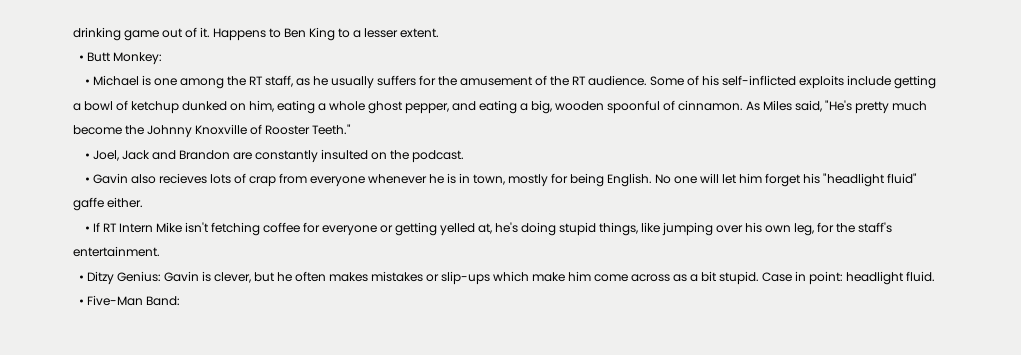drinking game out of it. Happens to Ben King to a lesser extent.
  • Butt Monkey:
    • Michael is one among the RT staff, as he usually suffers for the amusement of the RT audience. Some of his self-inflicted exploits include getting a bowl of ketchup dunked on him, eating a whole ghost pepper, and eating a big, wooden spoonful of cinnamon. As Miles said, "He's pretty much become the Johnny Knoxville of Rooster Teeth."
    • Joel, Jack and Brandon are constantly insulted on the podcast.
    • Gavin also recieves lots of crap from everyone whenever he is in town, mostly for being English. No one will let him forget his "headlight fluid" gaffe either.
    • If RT Intern Mike isn't fetching coffee for everyone or getting yelled at, he's doing stupid things, like jumping over his own leg, for the staff's entertainment.
  • Ditzy Genius: Gavin is clever, but he often makes mistakes or slip-ups which make him come across as a bit stupid. Case in point: headlight fluid.
  • Five-Man Band: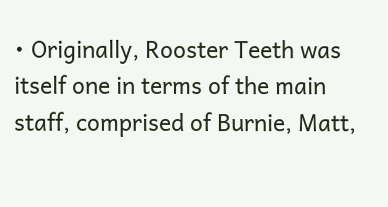• Originally, Rooster Teeth was itself one in terms of the main staff, comprised of Burnie, Matt,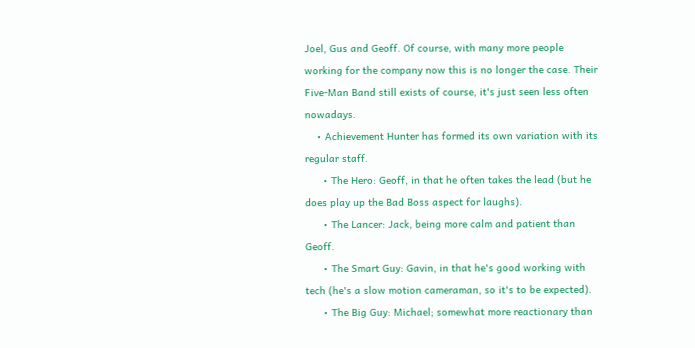Joel, Gus and Geoff. Of course, with many more people working for the company now this is no longer the case. Their Five-Man Band still exists of course, it's just seen less often nowadays.
    • Achievement Hunter has formed its own variation with its regular staff.
      • The Hero: Geoff, in that he often takes the lead (but he does play up the Bad Boss aspect for laughs).
      • The Lancer: Jack, being more calm and patient than Geoff.
      • The Smart Guy: Gavin, in that he's good working with tech (he's a slow motion cameraman, so it's to be expected).
      • The Big Guy: Michael; somewhat more reactionary than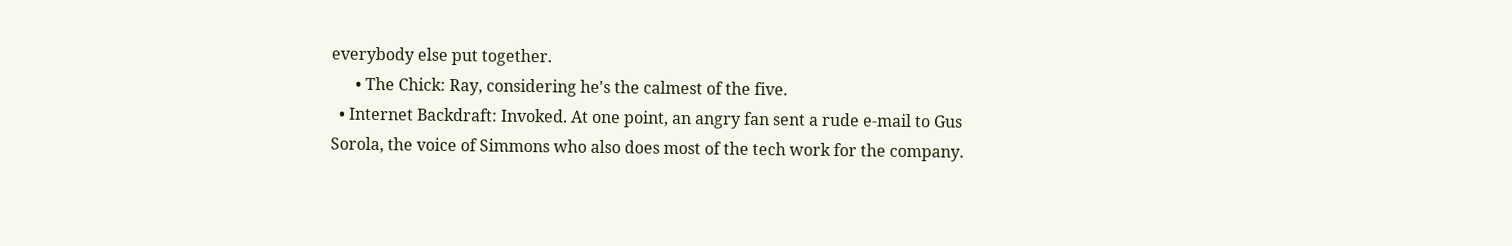everybody else put together.
      • The Chick: Ray, considering he's the calmest of the five.
  • Internet Backdraft: Invoked. At one point, an angry fan sent a rude e-mail to Gus Sorola, the voice of Simmons who also does most of the tech work for the company.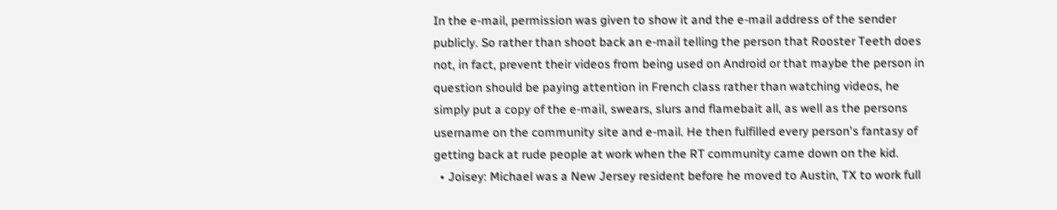In the e-mail, permission was given to show it and the e-mail address of the sender publicly. So rather than shoot back an e-mail telling the person that Rooster Teeth does not, in fact, prevent their videos from being used on Android or that maybe the person in question should be paying attention in French class rather than watching videos, he simply put a copy of the e-mail, swears, slurs and flamebait all, as well as the persons username on the community site and e-mail. He then fulfilled every person's fantasy of getting back at rude people at work when the RT community came down on the kid.
  • Joisey: Michael was a New Jersey resident before he moved to Austin, TX to work full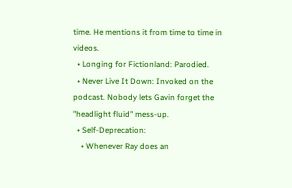time. He mentions it from time to time in videos.
  • Longing for Fictionland: Parodied.
  • Never Live It Down: Invoked on the podcast. Nobody lets Gavin forget the "headlight fluid" mess-up.
  • Self-Deprecation:
    • Whenever Ray does an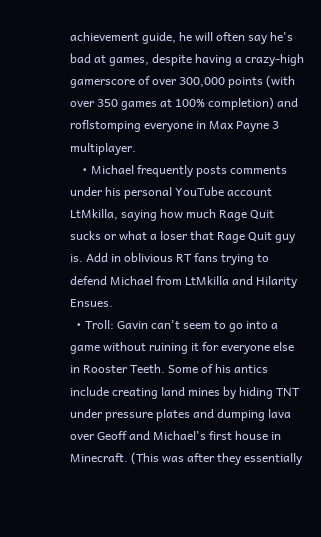achievement guide, he will often say he's bad at games, despite having a crazy-high gamerscore of over 300,000 points (with over 350 games at 100% completion) and roflstomping everyone in Max Payne 3 multiplayer.
    • Michael frequently posts comments under his personal YouTube account LtMkilla, saying how much Rage Quit sucks or what a loser that Rage Quit guy is. Add in oblivious RT fans trying to defend Michael from LtMkilla and Hilarity Ensues.
  • Troll: Gavin can't seem to go into a game without ruining it for everyone else in Rooster Teeth. Some of his antics include creating land mines by hiding TNT under pressure plates and dumping lava over Geoff and Michael's first house in Minecraft. (This was after they essentially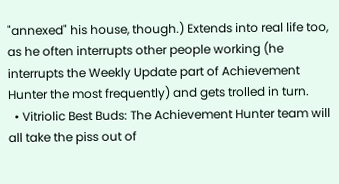"annexed" his house, though.) Extends into real life too, as he often interrupts other people working (he interrupts the Weekly Update part of Achievement Hunter the most frequently) and gets trolled in turn.
  • Vitriolic Best Buds: The Achievement Hunter team will all take the piss out of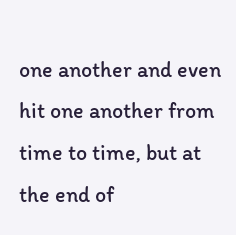one another and even hit one another from time to time, but at the end of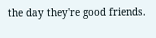the day they're good friends.